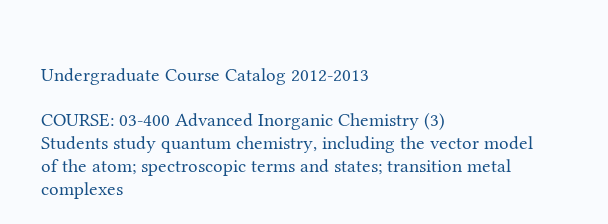Undergraduate Course Catalog 2012-2013

COURSE: 03-400 Advanced Inorganic Chemistry (3)
Students study quantum chemistry, including the vector model of the atom; spectroscopic terms and states; transition metal complexes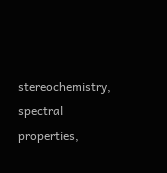stereochemistry, spectral properties,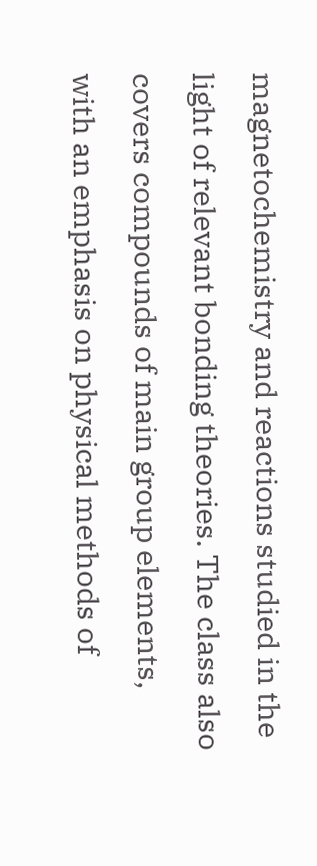magnetochemistry and reactions studied in the light of relevant bonding theories. The class also covers compounds of main group elements, with an emphasis on physical methods of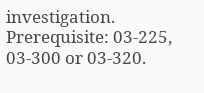investigation. Prerequisite: 03-225, 03-300 or 03-320.